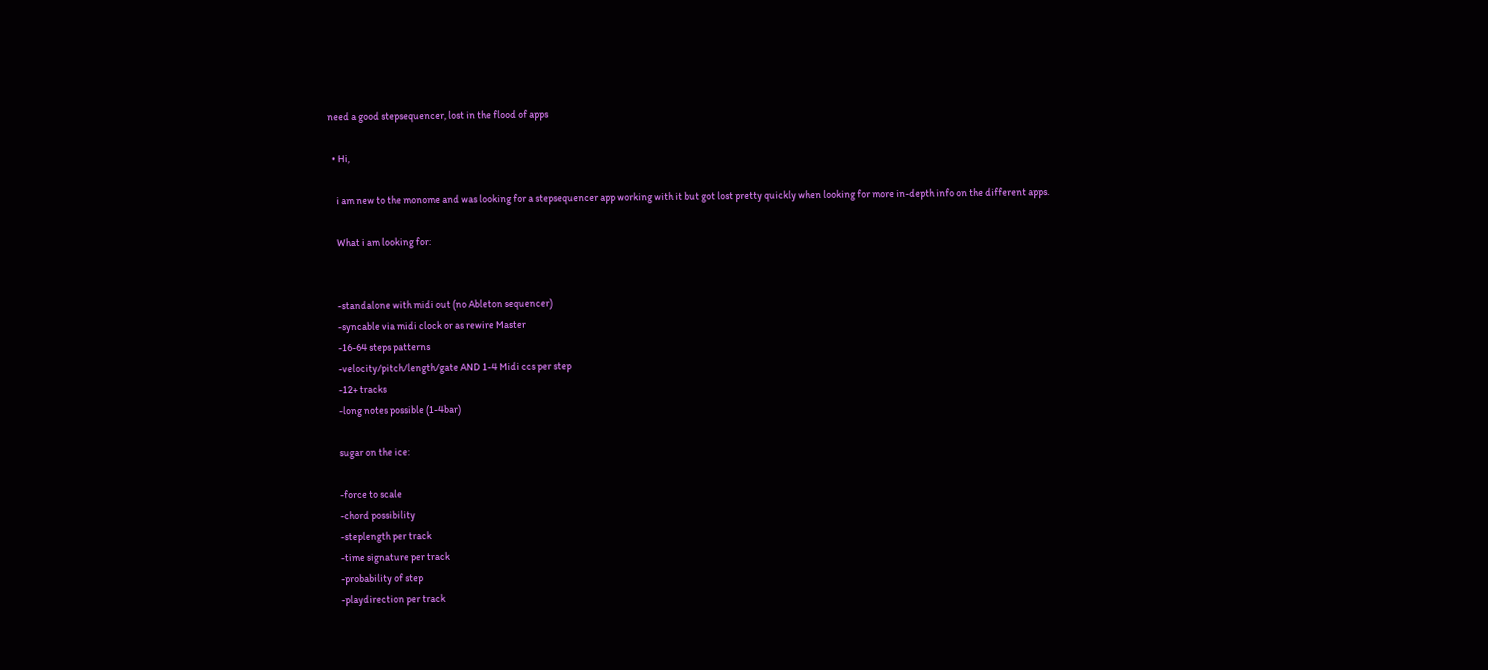need a good stepsequencer, lost in the flood of apps

  • Hi,

    i am new to the monome and was looking for a stepsequencer app working with it but got lost pretty quickly when looking for more in-depth info on the different apps.

    What i am looking for:


    -standalone with midi out (no Ableton sequencer)
    -syncable via midi clock or as rewire Master
    -16-64 steps patterns
    -velocity/pitch/length/gate AND 1-4 Midi ccs per step
    -12+ tracks
    -long notes possible (1-4bar)

    sugar on the ice:

    -force to scale
    -chord possibility
    -steplength per track
    -time signature per track
    -probability of step
    -playdirection per track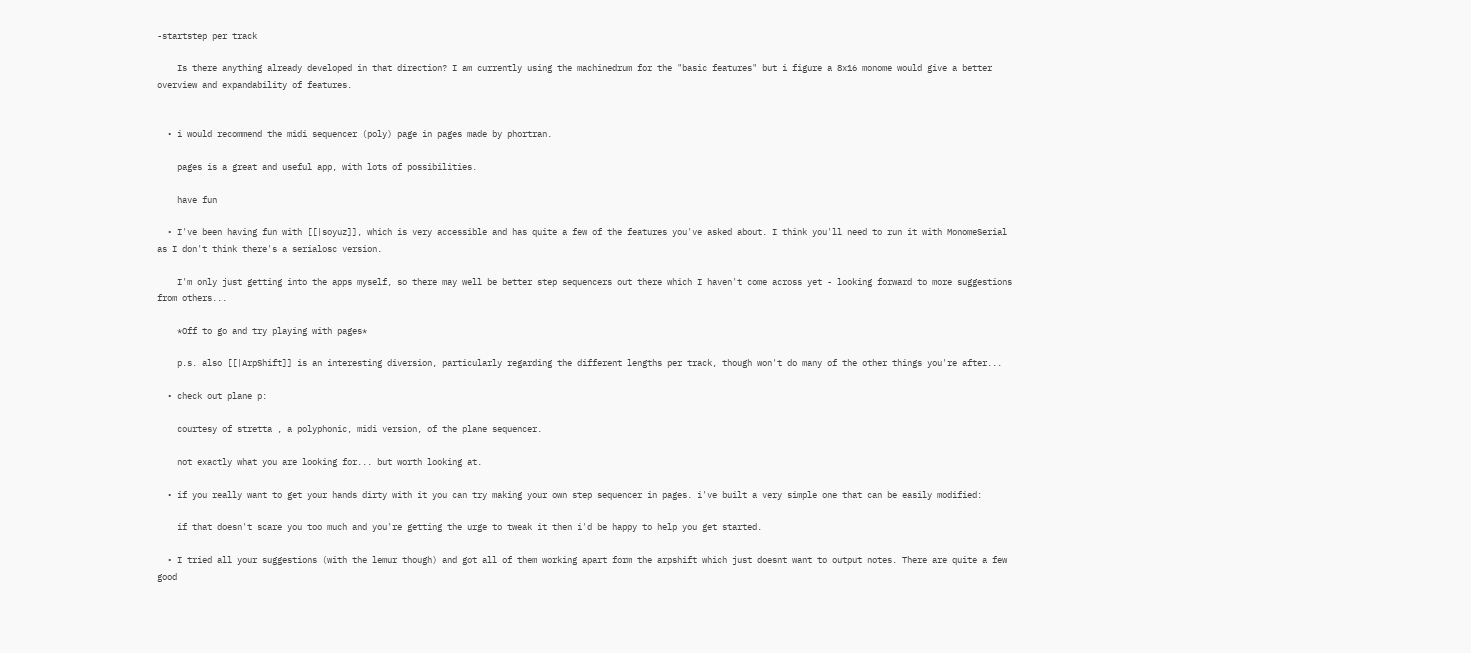-startstep per track

    Is there anything already developed in that direction? I am currently using the machinedrum for the "basic features" but i figure a 8x16 monome would give a better overview and expandability of features.


  • i would recommend the midi sequencer (poly) page in pages made by phortran.

    pages is a great and useful app, with lots of possibilities.

    have fun

  • I've been having fun with [[|soyuz]], which is very accessible and has quite a few of the features you've asked about. I think you'll need to run it with MonomeSerial as I don't think there's a serialosc version.

    I'm only just getting into the apps myself, so there may well be better step sequencers out there which I haven't come across yet - looking forward to more suggestions from others...

    *Off to go and try playing with pages*

    p.s. also [[|ArpShift]] is an interesting diversion, particularly regarding the different lengths per track, though won't do many of the other things you're after...

  • check out plane p:

    courtesy of stretta , a polyphonic, midi version, of the plane sequencer.

    not exactly what you are looking for... but worth looking at.

  • if you really want to get your hands dirty with it you can try making your own step sequencer in pages. i've built a very simple one that can be easily modified:

    if that doesn't scare you too much and you're getting the urge to tweak it then i'd be happy to help you get started.

  • I tried all your suggestions (with the lemur though) and got all of them working apart form the arpshift which just doesnt want to output notes. There are quite a few good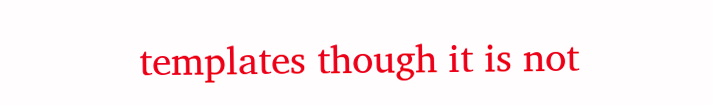templates though it is not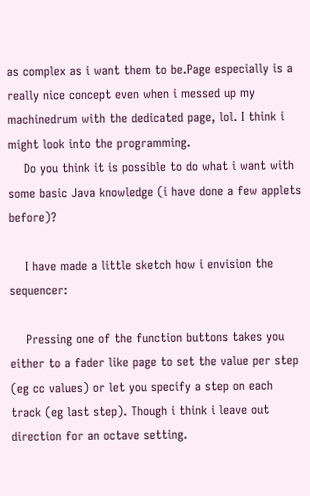as complex as i want them to be.Page especially is a really nice concept even when i messed up my machinedrum with the dedicated page, lol. I think i might look into the programming.
    Do you think it is possible to do what i want with some basic Java knowledge (i have done a few applets before)?

    I have made a little sketch how i envision the sequencer:

    Pressing one of the function buttons takes you either to a fader like page to set the value per step (eg cc values) or let you specify a step on each track (eg last step). Though i think i leave out direction for an octave setting.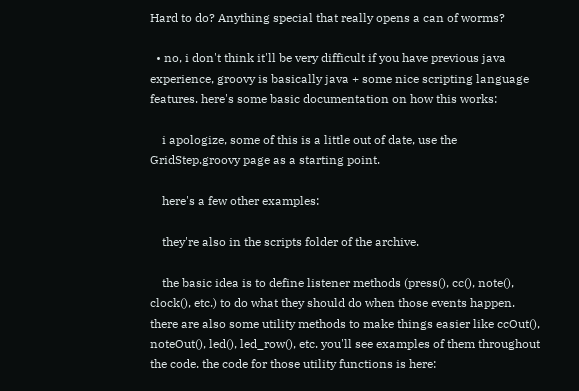Hard to do? Anything special that really opens a can of worms?

  • no, i don't think it'll be very difficult if you have previous java experience, groovy is basically java + some nice scripting language features. here's some basic documentation on how this works:

    i apologize, some of this is a little out of date, use the GridStep.groovy page as a starting point.

    here's a few other examples:

    they're also in the scripts folder of the archive.

    the basic idea is to define listener methods (press(), cc(), note(), clock(), etc.) to do what they should do when those events happen. there are also some utility methods to make things easier like ccOut(), noteOut(), led(), led_row(), etc. you'll see examples of them throughout the code. the code for those utility functions is here: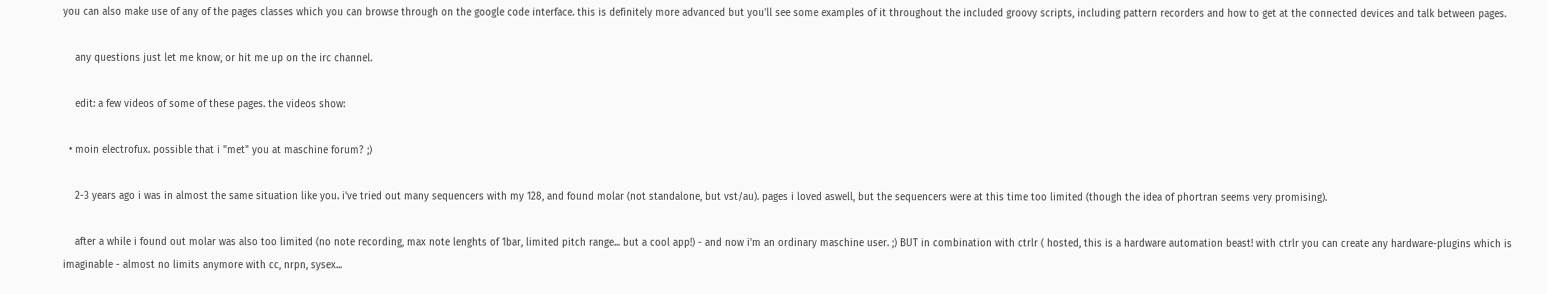you can also make use of any of the pages classes which you can browse through on the google code interface. this is definitely more advanced but you'll see some examples of it throughout the included groovy scripts, including pattern recorders and how to get at the connected devices and talk between pages.

    any questions just let me know, or hit me up on the irc channel.

    edit: a few videos of some of these pages. the videos show:

  • moin electrofux. possible that i "met" you at maschine forum? ;)

    2-3 years ago i was in almost the same situation like you. i've tried out many sequencers with my 128, and found molar (not standalone, but vst/au). pages i loved aswell, but the sequencers were at this time too limited (though the idea of phortran seems very promising).

    after a while i found out molar was also too limited (no note recording, max note lenghts of 1bar, limited pitch range... but a cool app!) - and now i'm an ordinary maschine user. ;) BUT in combination with ctrlr ( hosted, this is a hardware automation beast! with ctrlr you can create any hardware-plugins which is imaginable - almost no limits anymore with cc, nrpn, sysex...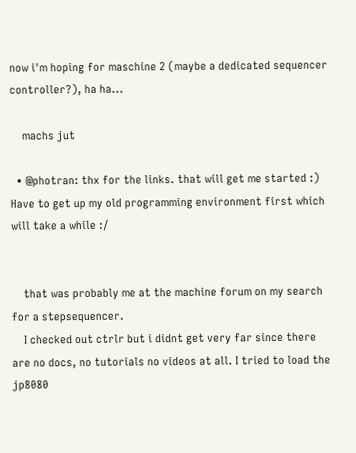now i'm hoping for maschine 2 (maybe a dedicated sequencer controller?), ha ha...

    machs jut

  • @photran: thx for the links. that will get me started :) Have to get up my old programming environment first which will take a while :/


    that was probably me at the machine forum on my search for a stepsequencer.
    I checked out ctrlr but i didnt get very far since there are no docs, no tutorials no videos at all. I tried to load the jp8080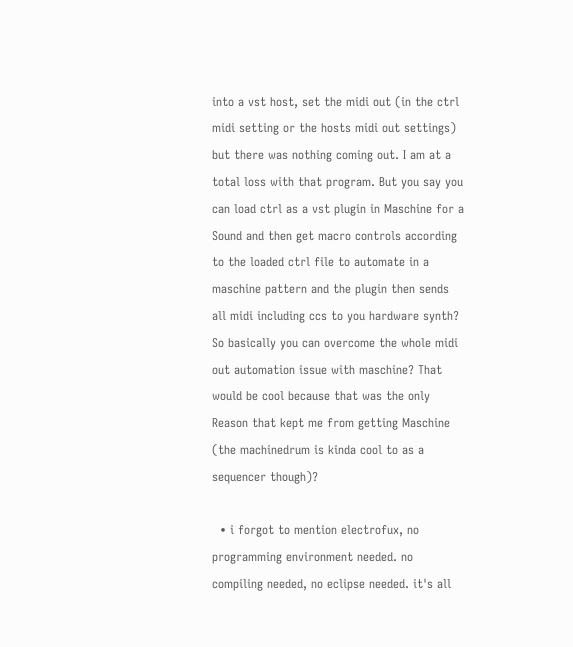into a vst host, set the midi out (in the ctrl midi setting or the hosts midi out settings) but there was nothing coming out. I am at a total loss with that program. But you say you can load ctrl as a vst plugin in Maschine for a Sound and then get macro controls according to the loaded ctrl file to automate in a maschine pattern and the plugin then sends all midi including ccs to you hardware synth? So basically you can overcome the whole midi out automation issue with maschine? That would be cool because that was the only Reason that kept me from getting Maschine (the machinedrum is kinda cool to as a sequencer though)?

  • i forgot to mention electrofux, no programming environment needed. no compiling needed, no eclipse needed. it's all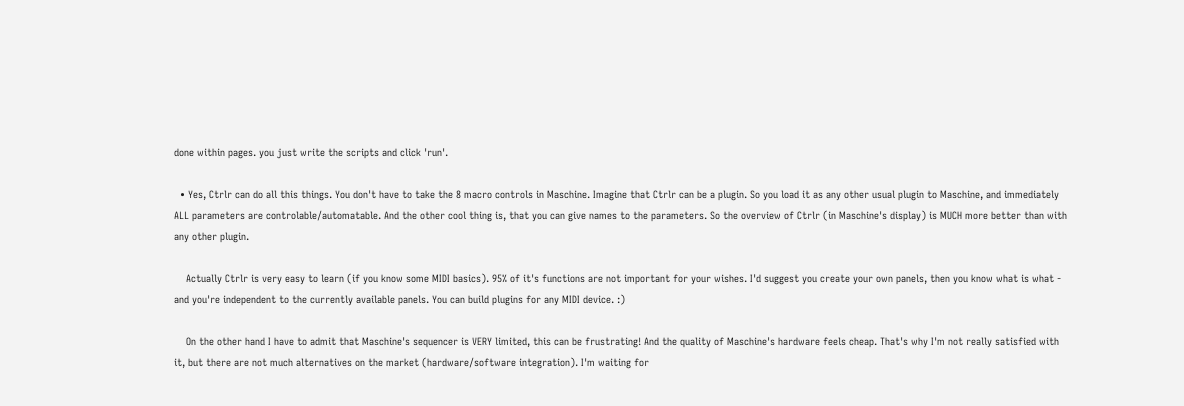done within pages. you just write the scripts and click 'run'.

  • Yes, Ctrlr can do all this things. You don't have to take the 8 macro controls in Maschine. Imagine that Ctrlr can be a plugin. So you load it as any other usual plugin to Maschine, and immediately ALL parameters are controlable/automatable. And the other cool thing is, that you can give names to the parameters. So the overview of Ctrlr (in Maschine's display) is MUCH more better than with any other plugin.

    Actually Ctrlr is very easy to learn (if you know some MIDI basics). 95% of it's functions are not important for your wishes. I'd suggest you create your own panels, then you know what is what - and you're independent to the currently available panels. You can build plugins for any MIDI device. :)

    On the other hand I have to admit that Maschine's sequencer is VERY limited, this can be frustrating! And the quality of Maschine's hardware feels cheap. That's why I'm not really satisfied with it, but there are not much alternatives on the market (hardware/software integration). I'm waiting for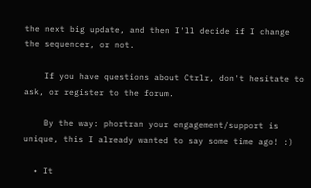the next big update, and then I'll decide if I change the sequencer, or not.

    If you have questions about Ctrlr, don't hesitate to ask, or register to the forum.

    By the way: phortran your engagement/support is unique, this I already wanted to say some time ago! :)

  • It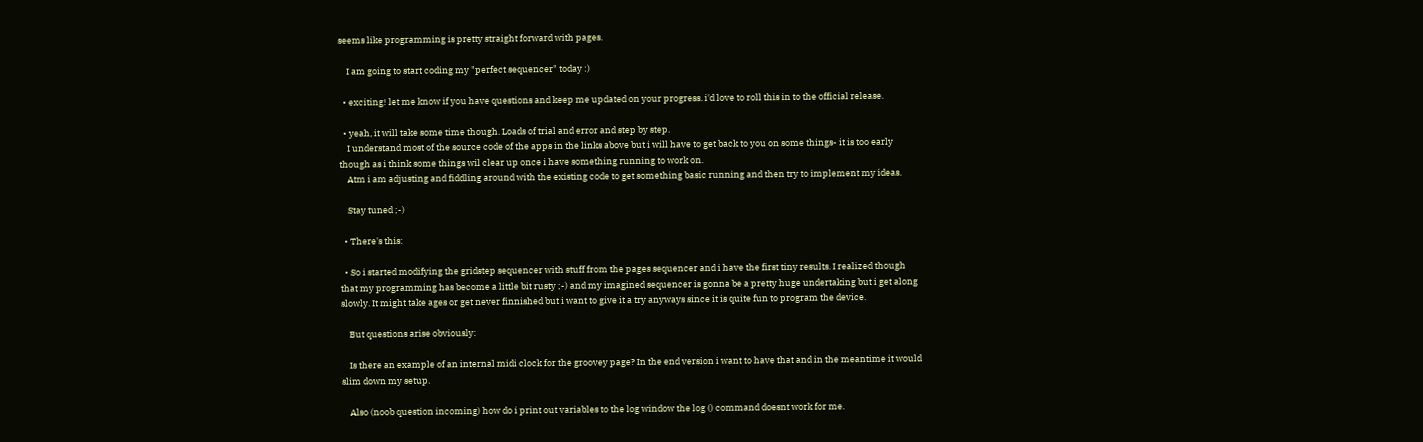seems like programming is pretty straight forward with pages.

    I am going to start coding my "perfect sequencer" today :)

  • exciting! let me know if you have questions and keep me updated on your progress. i'd love to roll this in to the official release.

  • yeah, it will take some time though. Loads of trial and error and step by step.
    I understand most of the source code of the apps in the links above but i will have to get back to you on some things- it is too early though as i think some things wil clear up once i have something running to work on.
    Atm i am adjusting and fiddling around with the existing code to get something basic running and then try to implement my ideas.

    Stay tuned ;-)

  • There's this:

  • So i started modifying the gridstep sequencer with stuff from the pages sequencer and i have the first tiny results. I realized though that my programming has become a little bit rusty ;-) and my imagined sequencer is gonna be a pretty huge undertaking but i get along slowly. It might take ages or get never finnished but i want to give it a try anyways since it is quite fun to program the device.

    But questions arise obviously:

    Is there an example of an internal midi clock for the groovey page? In the end version i want to have that and in the meantime it would slim down my setup.

    Also (noob question incoming) how do i print out variables to the log window the log () command doesnt work for me.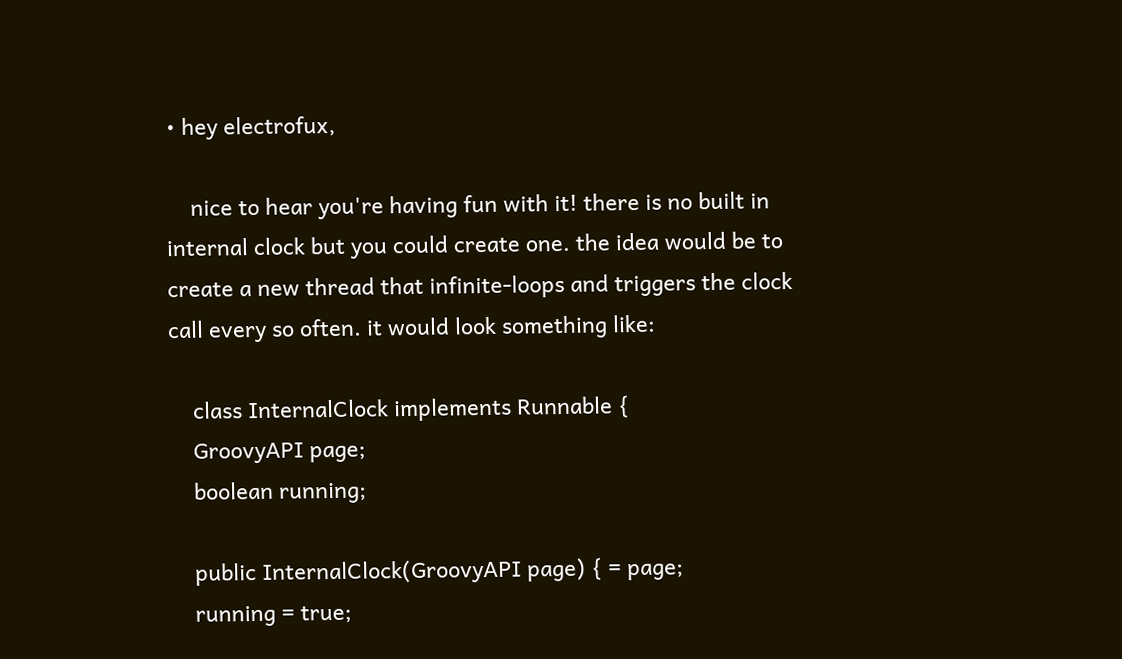• hey electrofux,

    nice to hear you're having fun with it! there is no built in internal clock but you could create one. the idea would be to create a new thread that infinite-loops and triggers the clock call every so often. it would look something like:

    class InternalClock implements Runnable {
    GroovyAPI page;
    boolean running;

    public InternalClock(GroovyAPI page) { = page;
    running = true;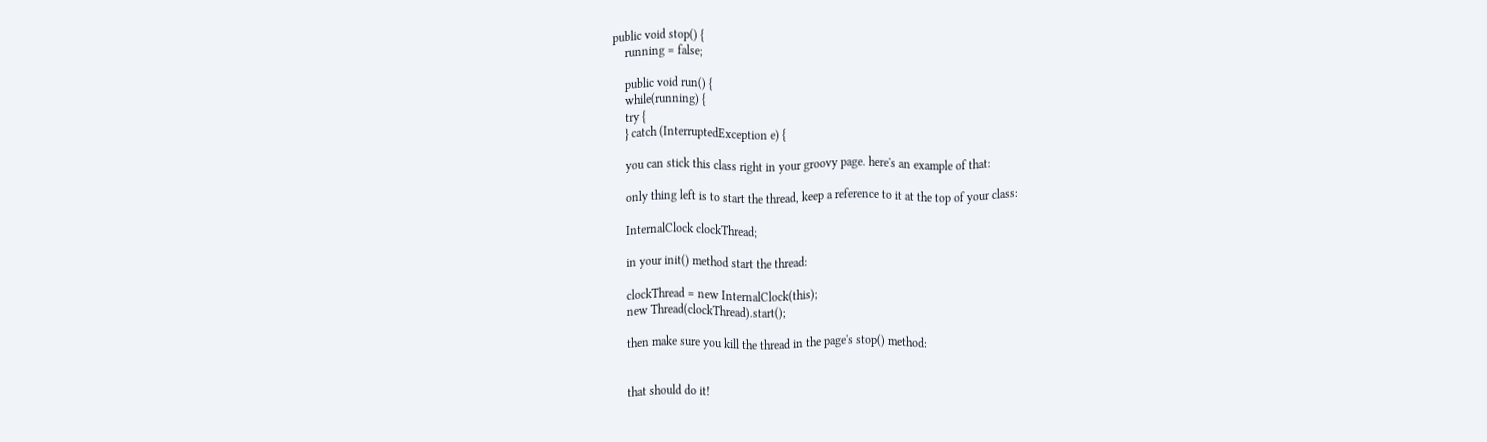public void stop() {
    running = false;

    public void run() {
    while(running) {
    try {
    } catch (InterruptedException e) {

    you can stick this class right in your groovy page. here's an example of that:

    only thing left is to start the thread, keep a reference to it at the top of your class:

    InternalClock clockThread;

    in your init() method start the thread:

    clockThread = new InternalClock(this);
    new Thread(clockThread).start();

    then make sure you kill the thread in the page's stop() method:


    that should do it!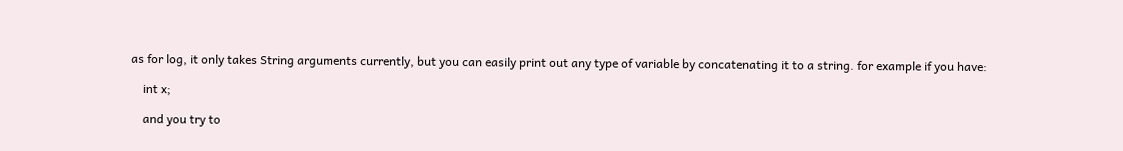as for log, it only takes String arguments currently, but you can easily print out any type of variable by concatenating it to a string. for example if you have:

    int x;

    and you try to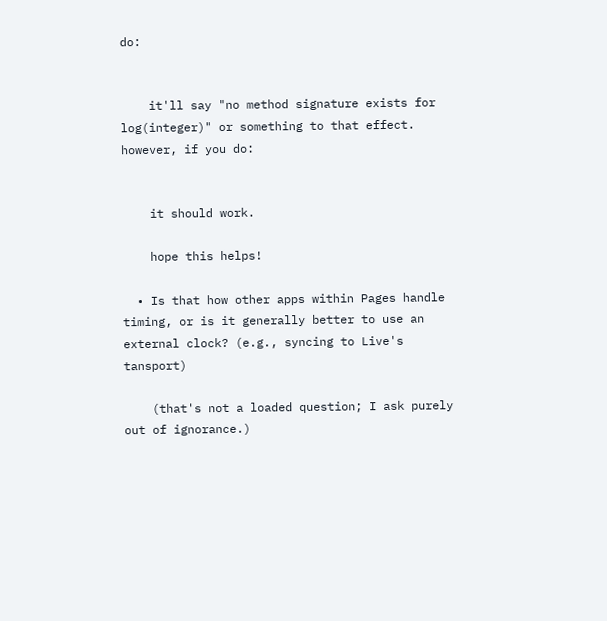do:


    it'll say "no method signature exists for log(integer)" or something to that effect. however, if you do:


    it should work.

    hope this helps!

  • Is that how other apps within Pages handle timing, or is it generally better to use an external clock? (e.g., syncing to Live's tansport)

    (that's not a loaded question; I ask purely out of ignorance.)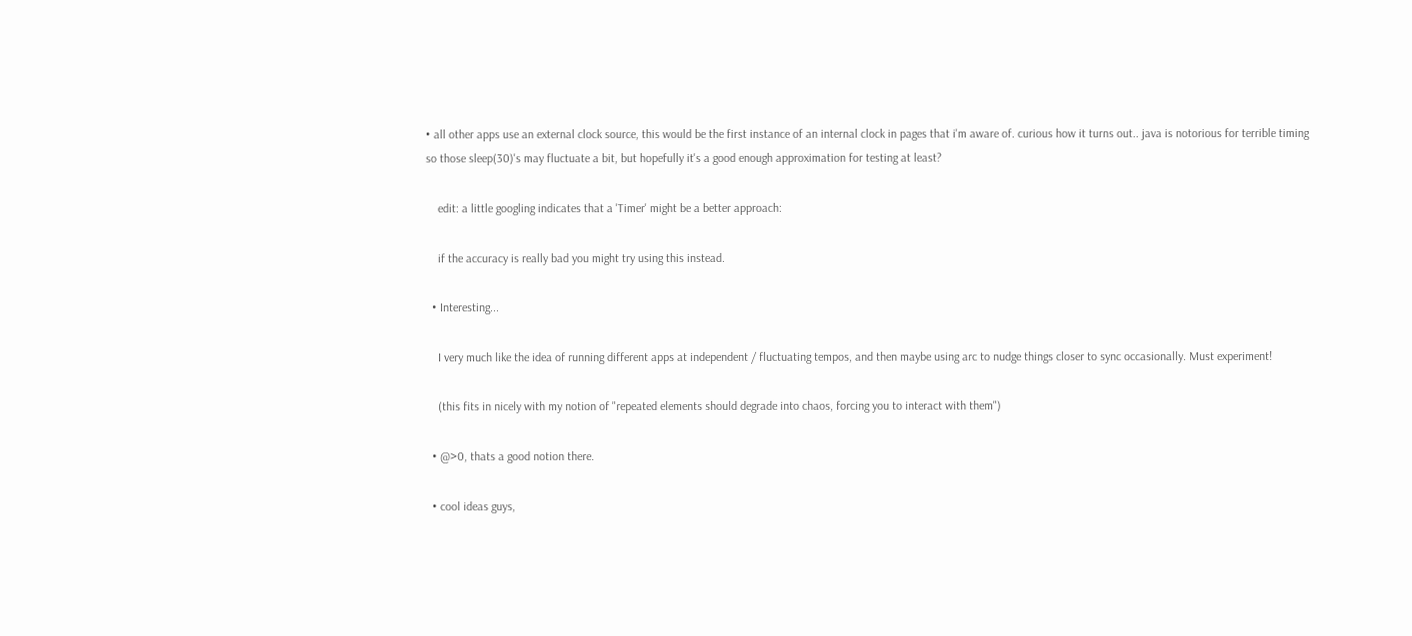• all other apps use an external clock source, this would be the first instance of an internal clock in pages that i'm aware of. curious how it turns out.. java is notorious for terrible timing so those sleep(30)'s may fluctuate a bit, but hopefully it's a good enough approximation for testing at least?

    edit: a little googling indicates that a 'Timer' might be a better approach:

    if the accuracy is really bad you might try using this instead.

  • Interesting...

    I very much like the idea of running different apps at independent / fluctuating tempos, and then maybe using arc to nudge things closer to sync occasionally. Must experiment!

    (this fits in nicely with my notion of "repeated elements should degrade into chaos, forcing you to interact with them")

  • @>0, thats a good notion there.

  • cool ideas guys,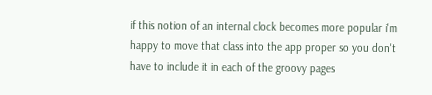if this notion of an internal clock becomes more popular i'm happy to move that class into the app proper so you don't have to include it in each of the groovy pages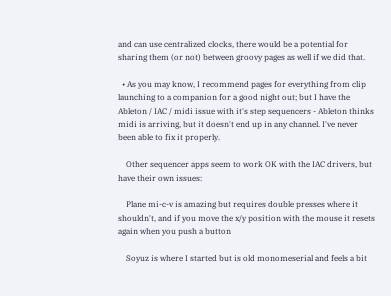and can use centralized clocks, there would be a potential for sharing them (or not) between groovy pages as well if we did that.

  • As you may know, I recommend pages for everything from clip launching to a companion for a good night out; but I have the Ableton / IAC / midi issue with it's step sequencers - Ableton thinks midi is arriving, but it doesn't end up in any channel. I've never been able to fix it properly.

    Other sequencer apps seem to work OK with the IAC drivers, but have their own issues:

    Plane mi-c-v is amazing but requires double presses where it shouldn't, and if you move the x/y position with the mouse it resets again when you push a button

    Soyuz is where I started but is old monomeserial and feels a bit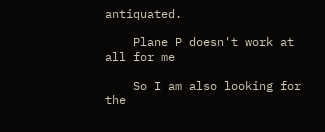antiquated.

    Plane P doesn't work at all for me

    So I am also looking for the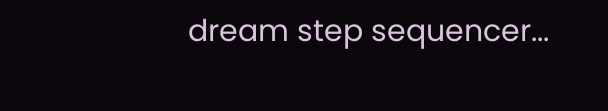dream step sequencer...